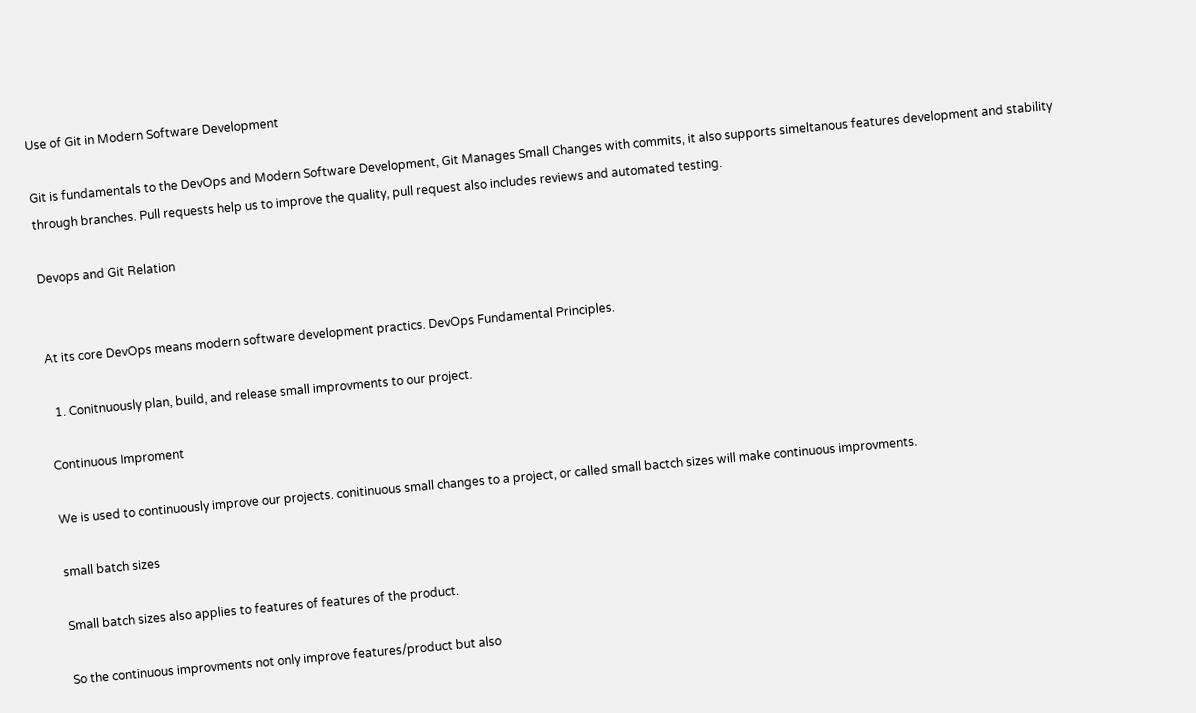Use of Git in Modern Software Development

Git is fundamentals to the DevOps and Modern Software Development, Git Manages Small Changes with commits, it also supports simeltanous features development and stability through branches. Pull requests help us to improve the quality, pull request also includes reviews and automated testing.

Devops and Git Relation


At its core DevOps means modern software development practics. DevOps Fundamental Principles.

  1. Conitnuously plan, build, and release small improvments to our project.

Continuous Improment

We is used to continuously improve our projects. conitinuous small changes to a project, or called small bactch sizes will make continuous improvments.

small batch sizes

Small batch sizes also applies to features of features of the product.

So the continuous improvments not only improve features/product but also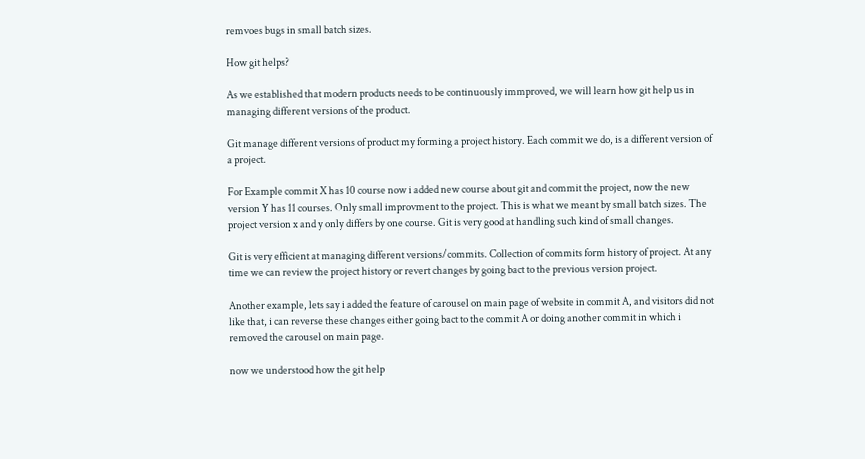remvoes bugs in small batch sizes.

How git helps?

As we established that modern products needs to be continuously immproved, we will learn how git help us in managing different versions of the product.

Git manage different versions of product my forming a project history. Each commit we do, is a different version of a project.

For Example commit X has 10 course now i added new course about git and commit the project, now the new version Y has 11 courses. Only small improvment to the project. This is what we meant by small batch sizes. The project version x and y only differs by one course. Git is very good at handling such kind of small changes.

Git is very efficient at managing different versions/commits. Collection of commits form history of project. At any time we can review the project history or revert changes by going bact to the previous version project.

Another example, lets say i added the feature of carousel on main page of website in commit A, and visitors did not like that, i can reverse these changes either going bact to the commit A or doing another commit in which i removed the carousel on main page.

now we understood how the git help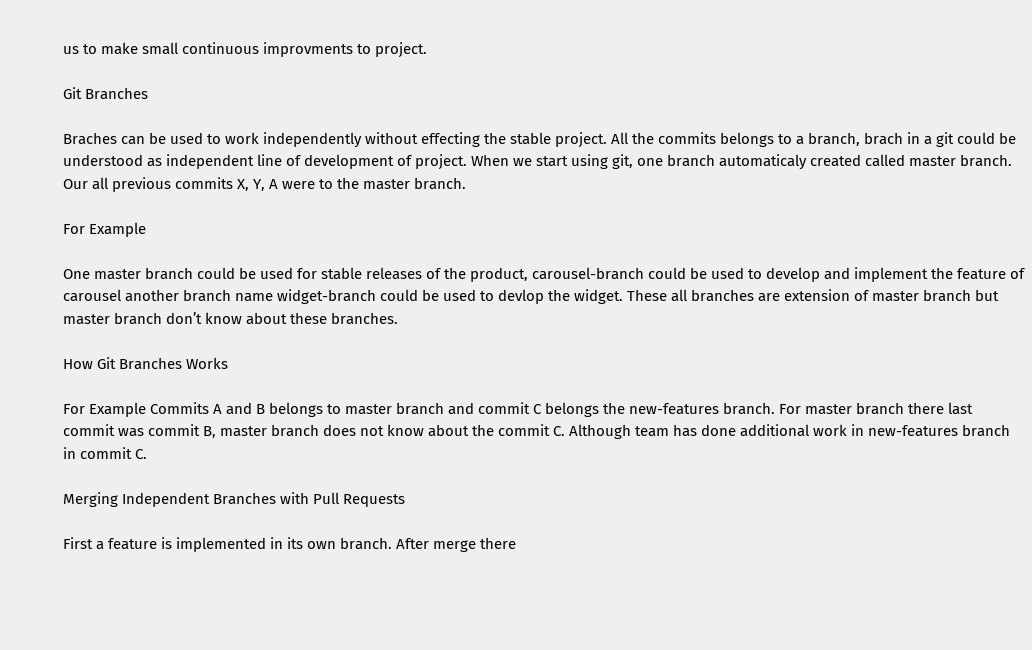us to make small continuous improvments to project.

Git Branches

Braches can be used to work independently without effecting the stable project. All the commits belongs to a branch, brach in a git could be understood as independent line of development of project. When we start using git, one branch automaticaly created called master branch. Our all previous commits X, Y, A were to the master branch.

For Example

One master branch could be used for stable releases of the product, carousel-branch could be used to develop and implement the feature of carousel another branch name widget-branch could be used to devlop the widget. These all branches are extension of master branch but master branch don’t know about these branches.

How Git Branches Works

For Example Commits A and B belongs to master branch and commit C belongs the new-features branch. For master branch there last commit was commit B, master branch does not know about the commit C. Although team has done additional work in new-features branch in commit C.

Merging Independent Branches with Pull Requests

First a feature is implemented in its own branch. After merge there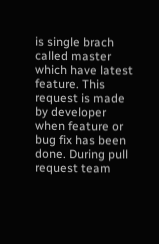is single brach called master which have latest feature. This request is made by developer when feature or bug fix has been done. During pull request team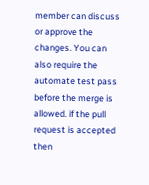member can discuss or approve the changes. You can also require the automate test pass before the merge is allowed. if the pull request is accepted then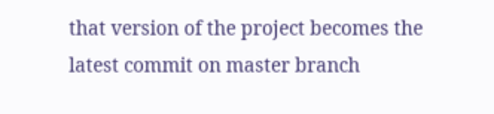that version of the project becomes the latest commit on master branch